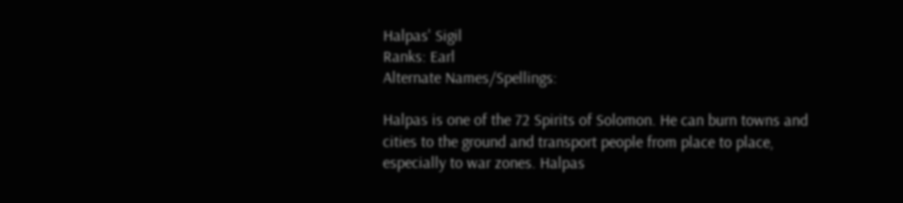Halpas' Sigil
Ranks: Earl
Alternate Names/Spellings:

Halpas is one of the 72 Spirits of Solomon. He can burn towns and cities to the ground and transport people from place to place, especially to war zones. Halpas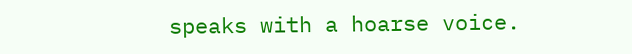speaks with a hoarse voice.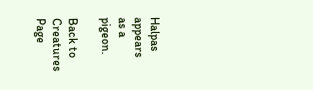Halpas appears as a pigeon.

Back to Creatures Page